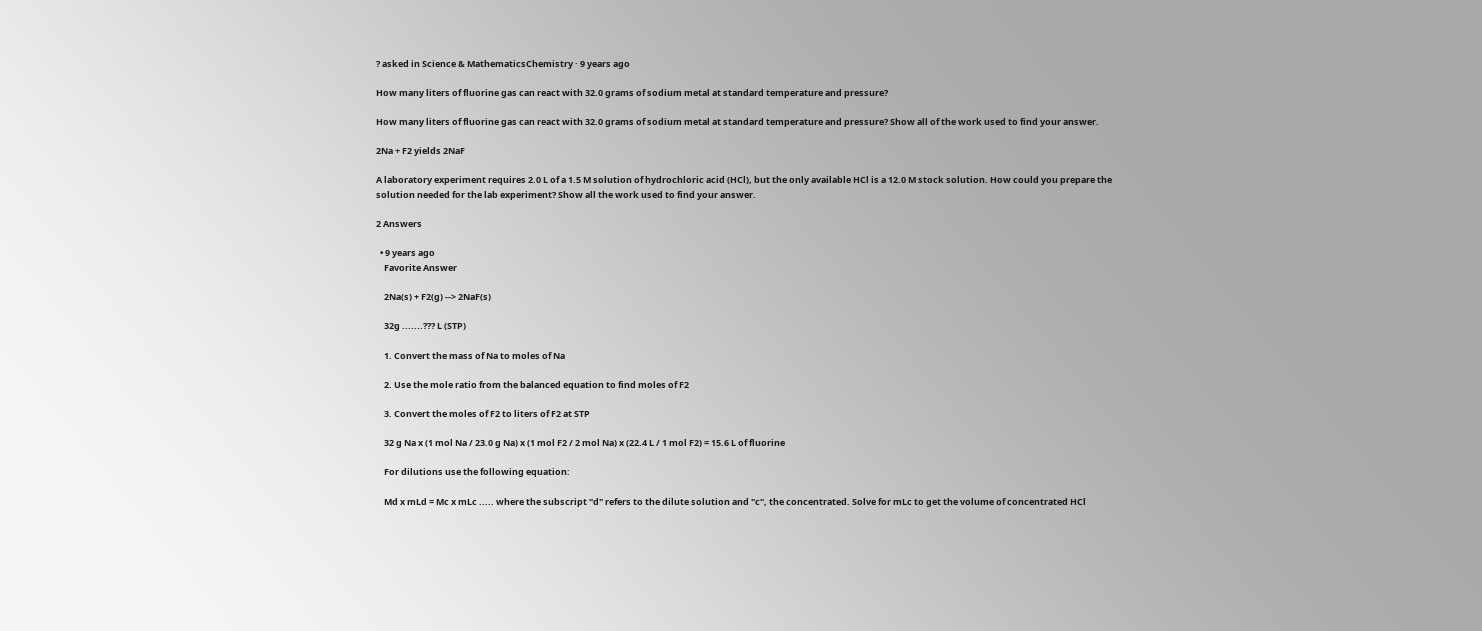? asked in Science & MathematicsChemistry · 9 years ago

How many liters of fluorine gas can react with 32.0 grams of sodium metal at standard temperature and pressure?

How many liters of fluorine gas can react with 32.0 grams of sodium metal at standard temperature and pressure? Show all of the work used to find your answer.

2Na + F2 yields 2NaF

A laboratory experiment requires 2.0 L of a 1.5 M solution of hydrochloric acid (HCl), but the only available HCl is a 12.0 M stock solution. How could you prepare the solution needed for the lab experiment? Show all the work used to find your answer.

2 Answers

  • 9 years ago
    Favorite Answer

    2Na(s) + F2(g) --> 2NaF(s)

    32g .......??? L (STP)

    1. Convert the mass of Na to moles of Na

    2. Use the mole ratio from the balanced equation to find moles of F2

    3. Convert the moles of F2 to liters of F2 at STP

    32 g Na x (1 mol Na / 23.0 g Na) x (1 mol F2 / 2 mol Na) x (22.4 L / 1 mol F2) = 15.6 L of fluorine

    For dilutions use the following equation:

    Md x mLd = Mc x mLc ..... where the subscript "d" refers to the dilute solution and "c", the concentrated. Solve for mLc to get the volume of concentrated HCl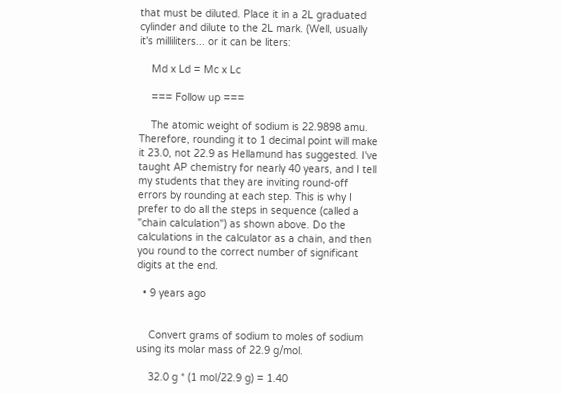that must be diluted. Place it in a 2L graduated cylinder and dilute to the 2L mark. (Well, usually it's milliliters... or it can be liters:

    Md x Ld = Mc x Lc

    === Follow up ===

    The atomic weight of sodium is 22.9898 amu. Therefore, rounding it to 1 decimal point will make it 23.0, not 22.9 as Hellamund has suggested. I've taught AP chemistry for nearly 40 years, and I tell my students that they are inviting round-off errors by rounding at each step. This is why I prefer to do all the steps in sequence (called a "chain calculation") as shown above. Do the calculations in the calculator as a chain, and then you round to the correct number of significant digits at the end.

  • 9 years ago


    Convert grams of sodium to moles of sodium using its molar mass of 22.9 g/mol.

    32.0 g * (1 mol/22.9 g) = 1.40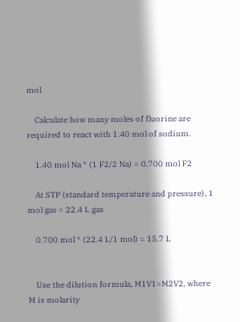mol

    Calculate how many moles of fluorine are required to react with 1.40 mol of sodium.

    1.40 mol Na * (1 F2/2 Na) = 0.700 mol F2

    At STP (standard temperature and pressure), 1 mol gas = 22.4 L gas

    0.700 mol * (22.4 L/1 mol) = 15.7 L


    Use the dilution formula, M1V1=M2V2, where M is molarity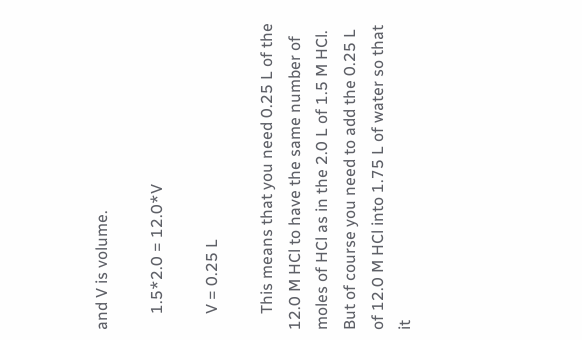and V is volume.

    1.5*2.0 = 12.0*V

    V = 0.25 L

    This means that you need 0.25 L of the 12.0 M HCl to have the same number of moles of HCl as in the 2.0 L of 1.5 M HCl. But of course you need to add the 0.25 L of 12.0 M HCl into 1.75 L of water so that it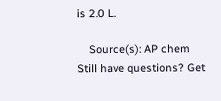is 2.0 L.

    Source(s): AP chem
Still have questions? Get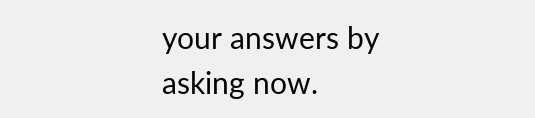your answers by asking now.